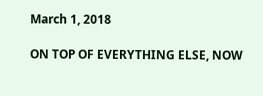March 1, 2018

ON TOP OF EVERYTHING ELSE, NOW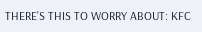THERE’S THIS TO WORRY ABOUT: KFC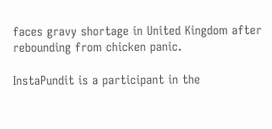faces gravy shortage in United Kingdom after rebounding from chicken panic.

InstaPundit is a participant in the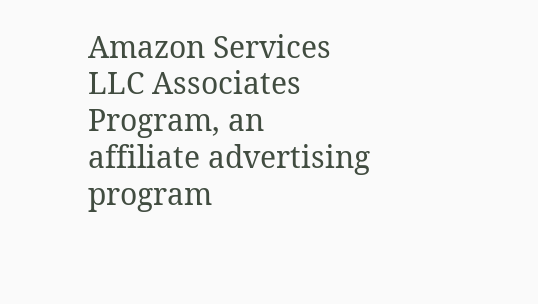Amazon Services LLC Associates Program, an affiliate advertising program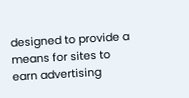designed to provide a means for sites to earn advertising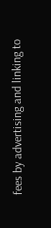fees by advertising and linking to